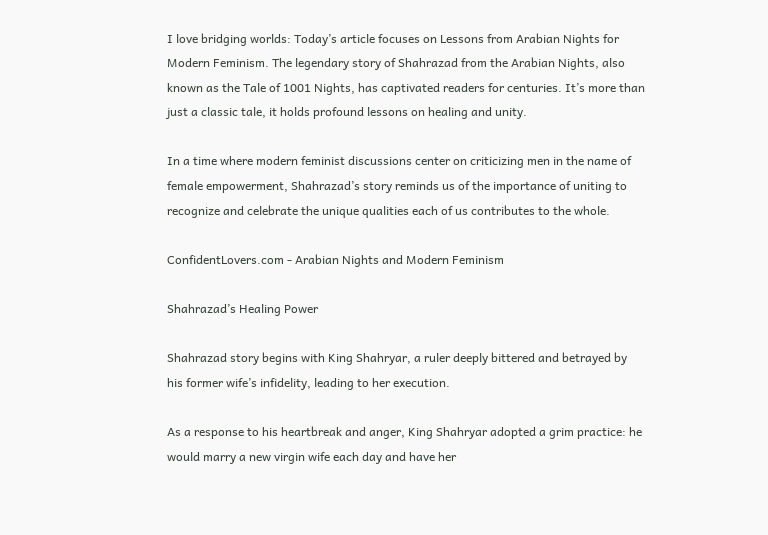I love bridging worlds: Today’s article focuses on Lessons from Arabian Nights for Modern Feminism. The legendary story of Shahrazad from the Arabian Nights, also known as the Tale of 1001 Nights, has captivated readers for centuries. It’s more than just a classic tale, it holds profound lessons on healing and unity.

In a time where modern feminist discussions center on criticizing men in the name of female empowerment, Shahrazad’s story reminds us of the importance of uniting to recognize and celebrate the unique qualities each of us contributes to the whole.

ConfidentLovers.com - Arabian Nights and Modern Feminism

Shahrazad’s Healing Power

Shahrazad story begins with King Shahryar, a ruler deeply bittered and betrayed by his former wife’s infidelity, leading to her execution.

As a response to his heartbreak and anger, King Shahryar adopted a grim practice: he would marry a new virgin wife each day and have her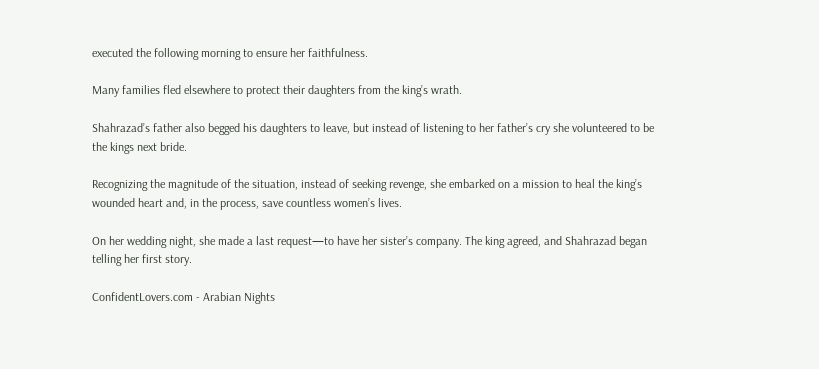executed the following morning to ensure her faithfulness.

Many families fled elsewhere to protect their daughters from the king’s wrath.

Shahrazad’s father also begged his daughters to leave, but instead of listening to her father’s cry she volunteered to be the kings next bride.

Recognizing the magnitude of the situation, instead of seeking revenge, she embarked on a mission to heal the king’s wounded heart and, in the process, save countless women’s lives.

On her wedding night, she made a last request—to have her sister’s company. The king agreed, and Shahrazad began telling her first story.

ConfidentLovers.com - Arabian Nights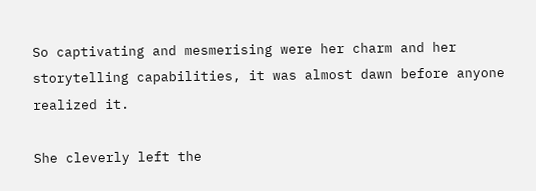So captivating and mesmerising were her charm and her storytelling capabilities, it was almost dawn before anyone realized it.

She cleverly left the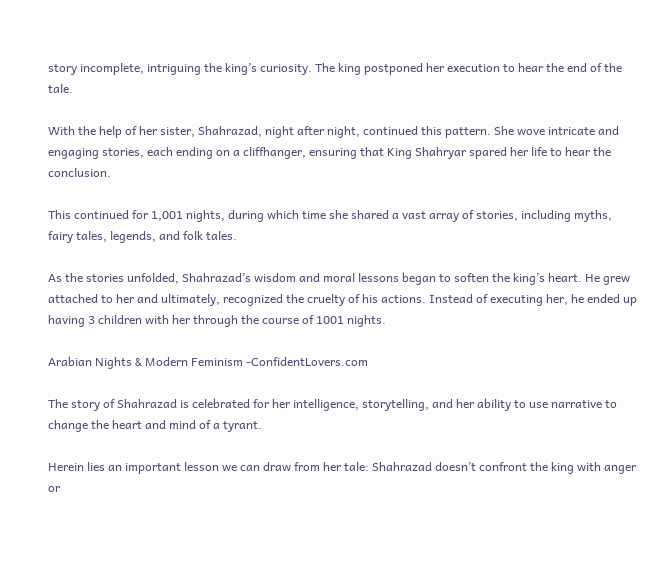story incomplete, intriguing the king’s curiosity. The king postponed her execution to hear the end of the tale.

With the help of her sister, Shahrazad, night after night, continued this pattern. She wove intricate and engaging stories, each ending on a cliffhanger, ensuring that King Shahryar spared her life to hear the conclusion.

This continued for 1,001 nights, during which time she shared a vast array of stories, including myths, fairy tales, legends, and folk tales.

As the stories unfolded, Shahrazad’s wisdom and moral lessons began to soften the king’s heart. He grew attached to her and ultimately, recognized the cruelty of his actions. Instead of executing her, he ended up having 3 children with her through the course of 1001 nights.

Arabian Nights & Modern Feminism -ConfidentLovers.com

The story of Shahrazad is celebrated for her intelligence, storytelling, and her ability to use narrative to change the heart and mind of a tyrant.

Herein lies an important lesson we can draw from her tale: Shahrazad doesn’t confront the king with anger or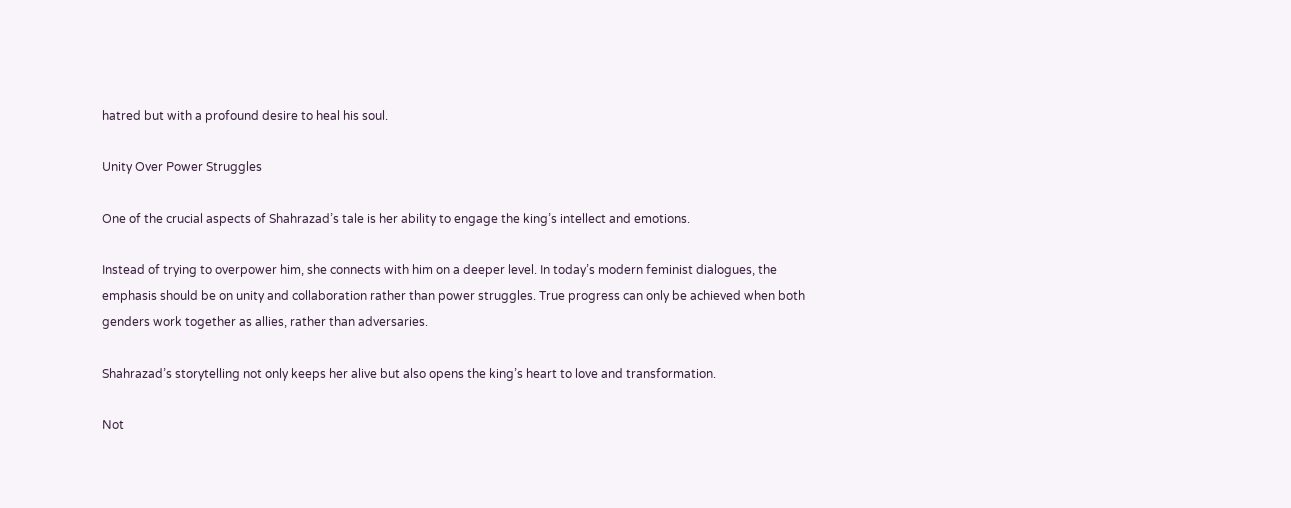hatred but with a profound desire to heal his soul.

Unity Over Power Struggles

One of the crucial aspects of Shahrazad’s tale is her ability to engage the king’s intellect and emotions.

Instead of trying to overpower him, she connects with him on a deeper level. In today’s modern feminist dialogues, the emphasis should be on unity and collaboration rather than power struggles. True progress can only be achieved when both genders work together as allies, rather than adversaries.

Shahrazad’s storytelling not only keeps her alive but also opens the king’s heart to love and transformation.

Not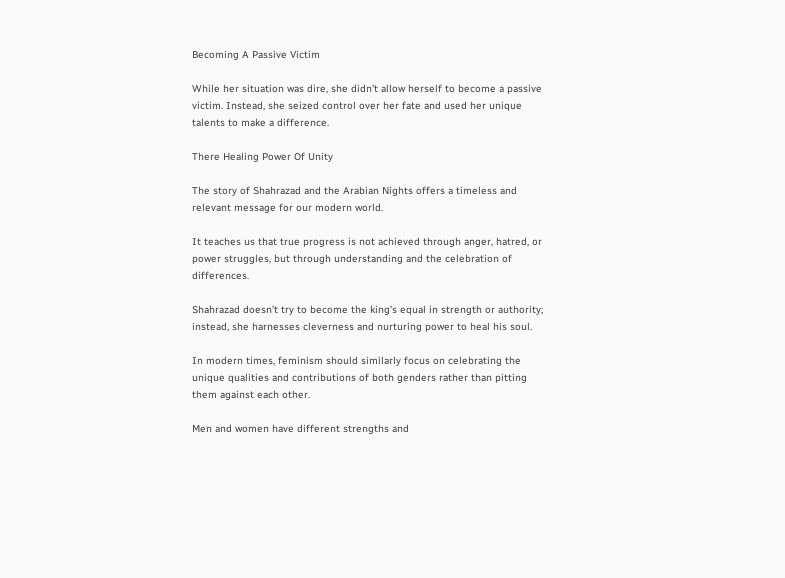Becoming A Passive Victim

While her situation was dire, she didn’t allow herself to become a passive victim. Instead, she seized control over her fate and used her unique talents to make a difference.

There Healing Power Of Unity

The story of Shahrazad and the Arabian Nights offers a timeless and relevant message for our modern world.

It teaches us that true progress is not achieved through anger, hatred, or power struggles, but through understanding and the celebration of differences.

Shahrazad doesn’t try to become the king’s equal in strength or authority; instead, she harnesses cleverness and nurturing power to heal his soul.

In modern times, feminism should similarly focus on celebrating the unique qualities and contributions of both genders rather than pitting them against each other.

Men and women have different strengths and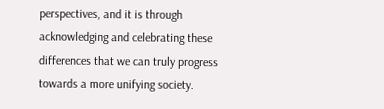perspectives, and it is through acknowledging and celebrating these differences that we can truly progress towards a more unifying society.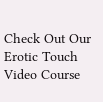Check Out Our Erotic Touch Video Course